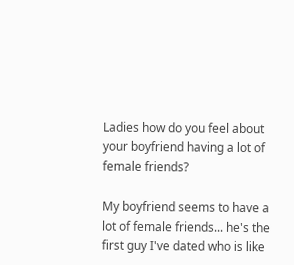Ladies how do you feel about your boyfriend having a lot of female friends?

My boyfriend seems to have a lot of female friends... he's the first guy I've dated who is like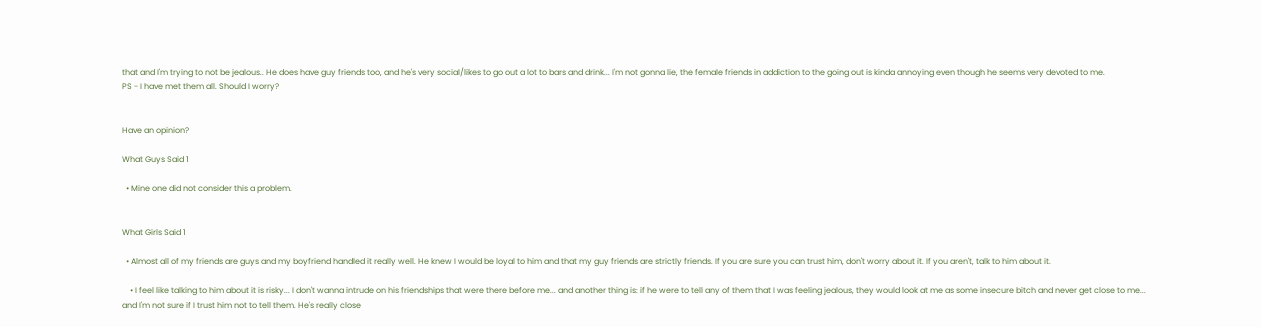that and I'm trying to not be jealous.. He does have guy friends too, and he's very social/likes to go out a lot to bars and drink... I'm not gonna lie, the female friends in addiction to the going out is kinda annoying even though he seems very devoted to me.
PS - I have met them all. Should I worry?


Have an opinion?

What Guys Said 1

  • Mine one did not consider this a problem.


What Girls Said 1

  • Almost all of my friends are guys and my boyfriend handled it really well. He knew I would be loyal to him and that my guy friends are strictly friends. If you are sure you can trust him, don't worry about it. If you aren't, talk to him about it.

    • I feel like talking to him about it is risky... I don't wanna intrude on his friendships that were there before me... and another thing is: if he were to tell any of them that I was feeling jealous, they would look at me as some insecure bitch and never get close to me... and I'm not sure if I trust him not to tell them. He's really close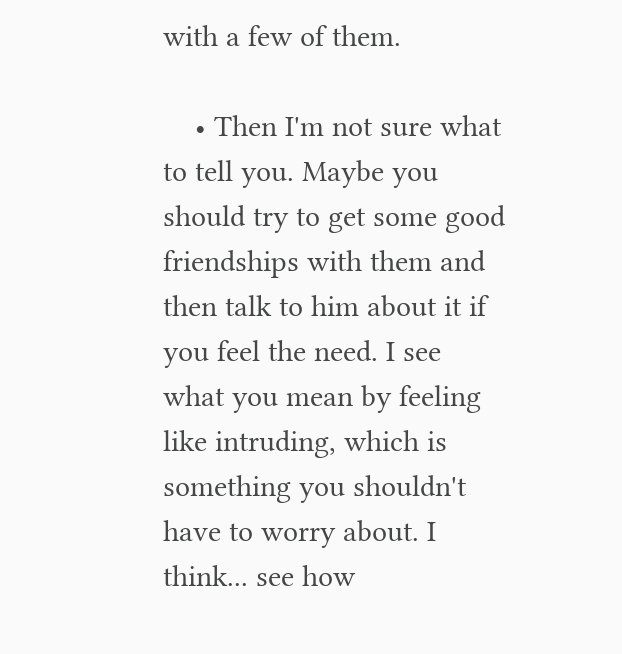with a few of them.

    • Then I'm not sure what to tell you. Maybe you should try to get some good friendships with them and then talk to him about it if you feel the need. I see what you mean by feeling like intruding, which is something you shouldn't have to worry about. I think... see how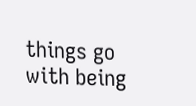things go with being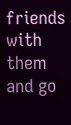friends with them and go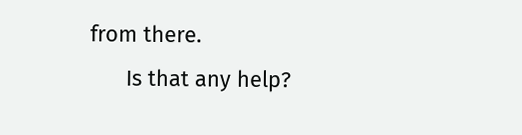from there.
      Is that any help?